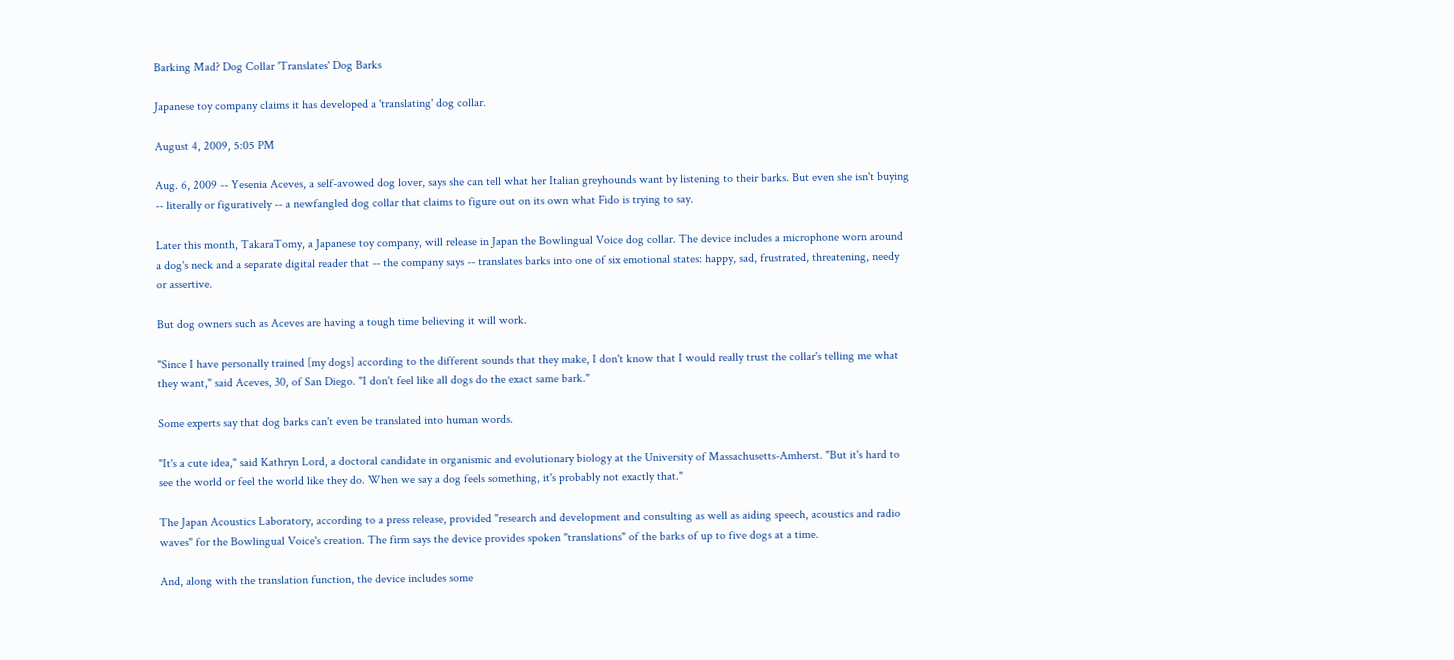Barking Mad? Dog Collar 'Translates' Dog Barks

Japanese toy company claims it has developed a 'translating' dog collar.

August 4, 2009, 5:05 PM

Aug. 6, 2009 -- Yesenia Aceves, a self-avowed dog lover, says she can tell what her Italian greyhounds want by listening to their barks. But even she isn't buying -- literally or figuratively -- a newfangled dog collar that claims to figure out on its own what Fido is trying to say.

Later this month, TakaraTomy, a Japanese toy company, will release in Japan the Bowlingual Voice dog collar. The device includes a microphone worn around a dog's neck and a separate digital reader that -- the company says -- translates barks into one of six emotional states: happy, sad, frustrated, threatening, needy or assertive.

But dog owners such as Aceves are having a tough time believing it will work.

"Since I have personally trained [my dogs] according to the different sounds that they make, I don't know that I would really trust the collar's telling me what they want," said Aceves, 30, of San Diego. "I don't feel like all dogs do the exact same bark."

Some experts say that dog barks can't even be translated into human words.

"It's a cute idea," said Kathryn Lord, a doctoral candidate in organismic and evolutionary biology at the University of Massachusetts-Amherst. "But it's hard to see the world or feel the world like they do. When we say a dog feels something, it's probably not exactly that."

The Japan Acoustics Laboratory, according to a press release, provided "research and development and consulting as well as aiding speech, acoustics and radio waves" for the Bowlingual Voice's creation. The firm says the device provides spoken "translations" of the barks of up to five dogs at a time.

And, along with the translation function, the device includes some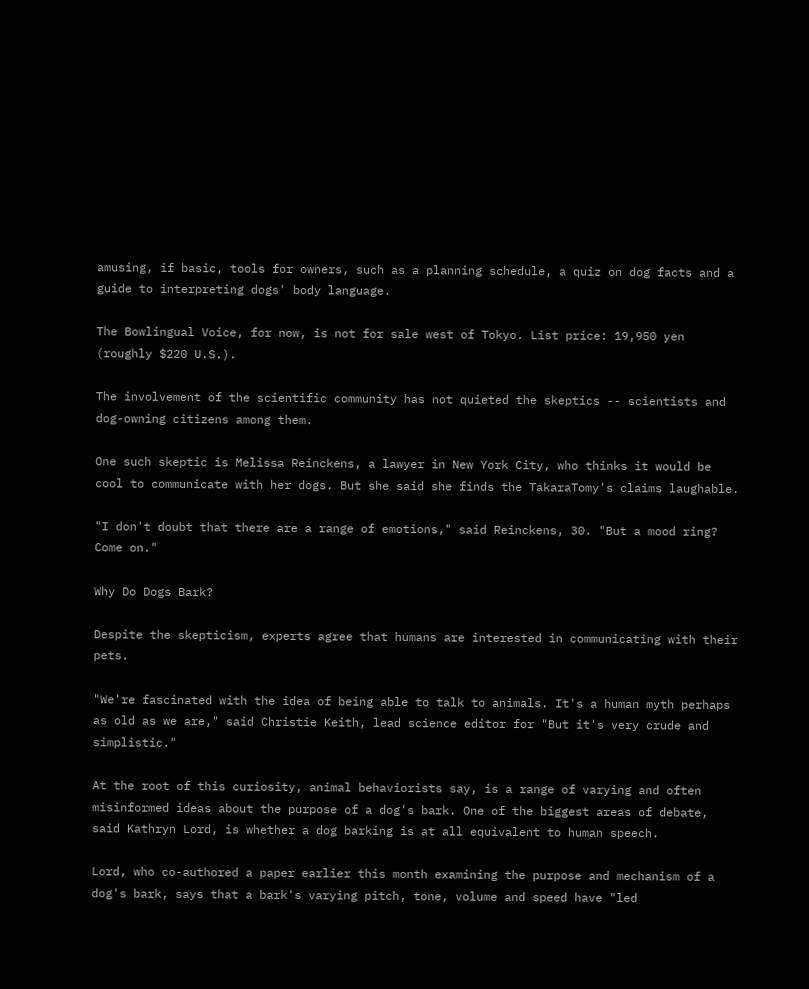amusing, if basic, tools for owners, such as a planning schedule, a quiz on dog facts and a guide to interpreting dogs' body language.

The Bowlingual Voice, for now, is not for sale west of Tokyo. List price: 19,950 yen (roughly $220 U.S.).

The involvement of the scientific community has not quieted the skeptics -- scientists and dog-owning citizens among them.

One such skeptic is Melissa Reinckens, a lawyer in New York City, who thinks it would be cool to communicate with her dogs. But she said she finds the TakaraTomy's claims laughable.

"I don't doubt that there are a range of emotions," said Reinckens, 30. "But a mood ring? Come on."

Why Do Dogs Bark?

Despite the skepticism, experts agree that humans are interested in communicating with their pets.

"We're fascinated with the idea of being able to talk to animals. It's a human myth perhaps as old as we are," said Christie Keith, lead science editor for "But it's very crude and simplistic."

At the root of this curiosity, animal behaviorists say, is a range of varying and often misinformed ideas about the purpose of a dog's bark. One of the biggest areas of debate, said Kathryn Lord, is whether a dog barking is at all equivalent to human speech.

Lord, who co-authored a paper earlier this month examining the purpose and mechanism of a dog's bark, says that a bark's varying pitch, tone, volume and speed have "led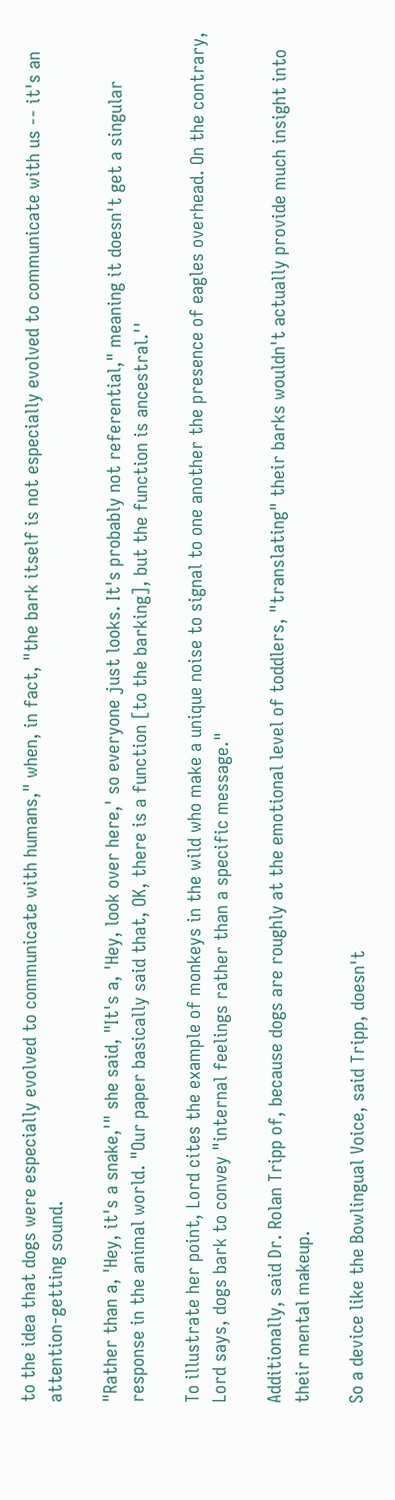to the idea that dogs were especially evolved to communicate with humans," when, in fact, "the bark itself is not especially evolved to communicate with us -- it's an attention-getting sound.

"Rather than a, 'Hey, it's a snake,'" she said, "It's a, 'Hey, look over here,' so everyone just looks. It's probably not referential," meaning it doesn't get a singular response in the animal world. "Our paper basically said that, OK, there is a function [to the barking], but the function is ancestral.''

To illustrate her point, Lord cites the example of monkeys in the wild who make a unique noise to signal to one another the presence of eagles overhead. On the contrary, Lord says, dogs bark to convey "internal feelings rather than a specific message."

Additionally, said Dr. Rolan Tripp of, because dogs are roughly at the emotional level of toddlers, "translating" their barks wouldn't actually provide much insight into their mental makeup.

So a device like the Bowlingual Voice, said Tripp, doesn't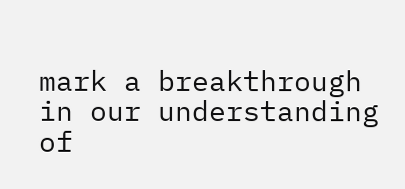mark a breakthrough in our understanding of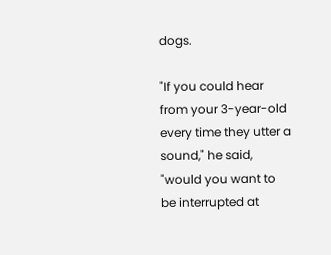dogs.

"If you could hear from your 3-year-old every time they utter a sound," he said, "would you want to be interrupted at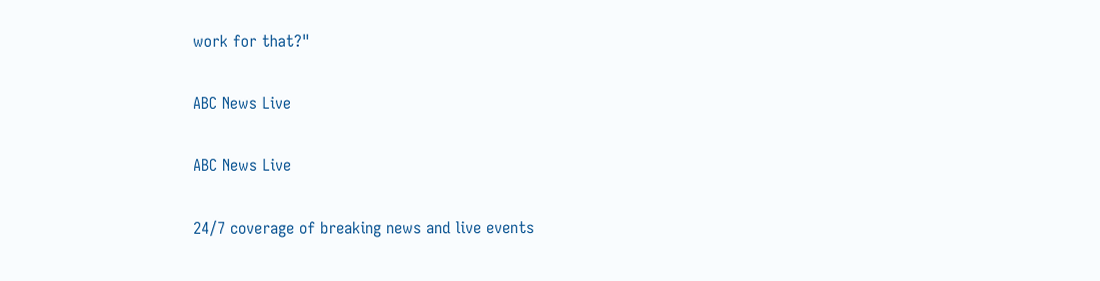work for that?"

ABC News Live

ABC News Live

24/7 coverage of breaking news and live events